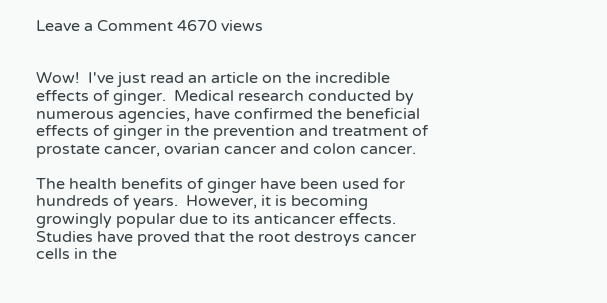Leave a Comment 4670 views


Wow!  I've just read an article on the incredible effects of ginger.  Medical research conducted by numerous agencies, have confirmed the beneficial effects of ginger in the prevention and treatment of prostate cancer, ovarian cancer and colon cancer.

The health benefits of ginger have been used for hundreds of years.  However, it is becoming growingly popular due to its anticancer effects.  Studies have proved that the root destroys cancer cells in the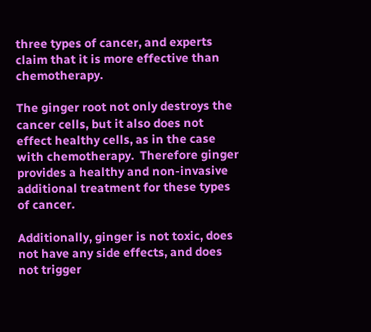three types of cancer, and experts claim that it is more effective than chemotherapy.

The ginger root not only destroys the cancer cells, but it also does not effect healthy cells, as in the case with chemotherapy.  Therefore ginger provides a healthy and non-invasive additional treatment for these types of cancer.

Additionally, ginger is not toxic, does not have any side effects, and does not trigger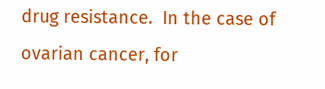drug resistance.  In the case of ovarian cancer, for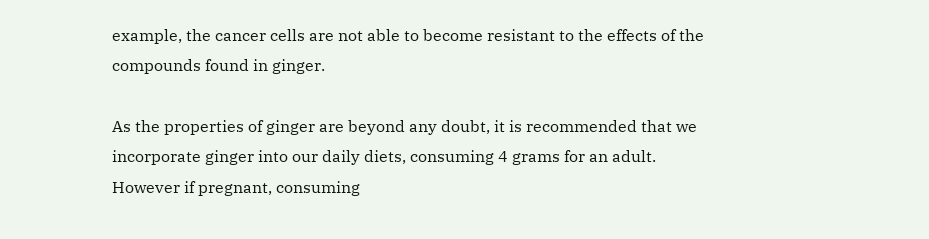example, the cancer cells are not able to become resistant to the effects of the compounds found in ginger.

As the properties of ginger are beyond any doubt, it is recommended that we incorporate ginger into our daily diets, consuming 4 grams for an adult.  However if pregnant, consuming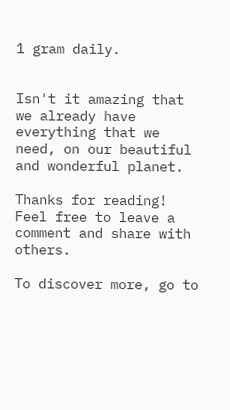1 gram daily.


Isn't it amazing that we already have everything that we need, on our beautiful and wonderful planet.

Thanks for reading!  Feel free to leave a comment and share with others.

To discover more, go to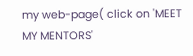my web-page( click on 'MEET MY MENTORS'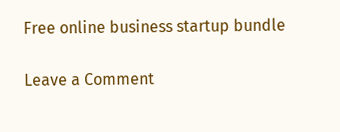Free online business startup bundle

Leave a Comment